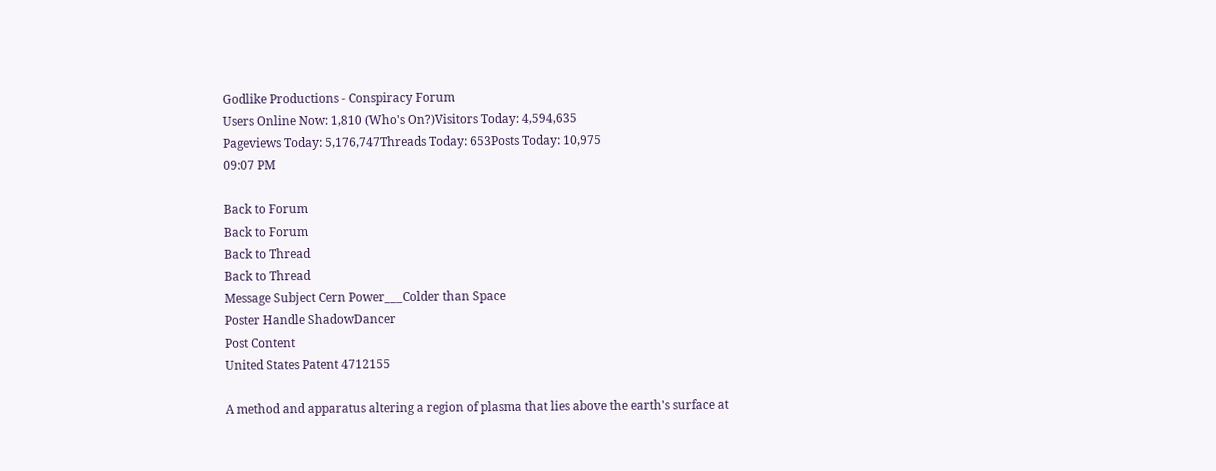Godlike Productions - Conspiracy Forum
Users Online Now: 1,810 (Who's On?)Visitors Today: 4,594,635
Pageviews Today: 5,176,747Threads Today: 653Posts Today: 10,975
09:07 PM

Back to Forum
Back to Forum
Back to Thread
Back to Thread
Message Subject Cern Power___Colder than Space
Poster Handle ShadowDancer
Post Content
United States Patent 4712155

A method and apparatus altering a region of plasma that lies above the earth's surface at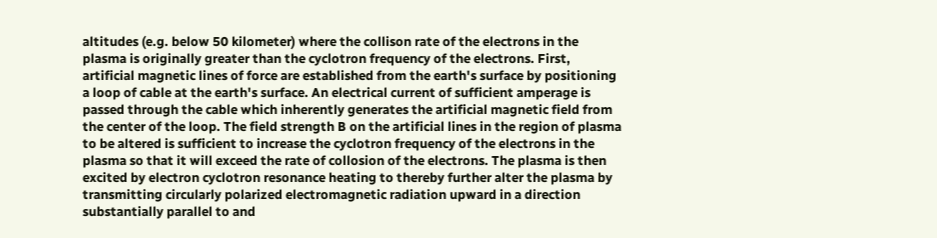altitudes (e.g. below 50 kilometer) where the collison rate of the electrons in the plasma is originally greater than the cyclotron frequency of the electrons. First, artificial magnetic lines of force are established from the earth's surface by positioning a loop of cable at the earth's surface. An electrical current of sufficient amperage is passed through the cable which inherently generates the artificial magnetic field from the center of the loop. The field strength B on the artificial lines in the region of plasma to be altered is sufficient to increase the cyclotron frequency of the electrons in the plasma so that it will exceed the rate of collosion of the electrons. The plasma is then excited by electron cyclotron resonance heating to thereby further alter the plasma by transmitting circularly polarized electromagnetic radiation upward in a direction substantially parallel to and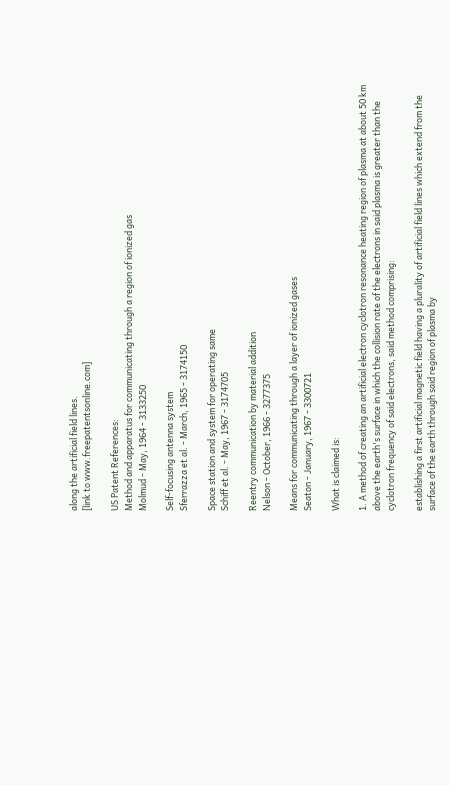along the artificial field lines.
[link to www.freepatentsonline.com]

US Patent References:
Method and apparatus for communicating through a region of ionized gas
Molmud - May, 1964 - 3133250

Self-focusing antenna system
Sferrazza et al. - March, 1965 - 3174150

Space station and system for operating same
Schiff et al. - May, 1967 - 3174705

Reentry communication by material addition
Nelson - October, 1966 - 3277375

Means for communicating through a layer of ionized gases
Seaton - January, 1967 - 3300721

What is claimed is:

1. A method of creating an artificial electron cyclotron resonance heating region of plasma at about 50 km above the earth's surface in which the collision rate of the electrons in said plasma is greater than the cyclotron frequency of said electrons, said method comprising:

establishing a first artificial magnetic field having a plurality of artificial field lines which extend from the surface of the earth through said region of plasma by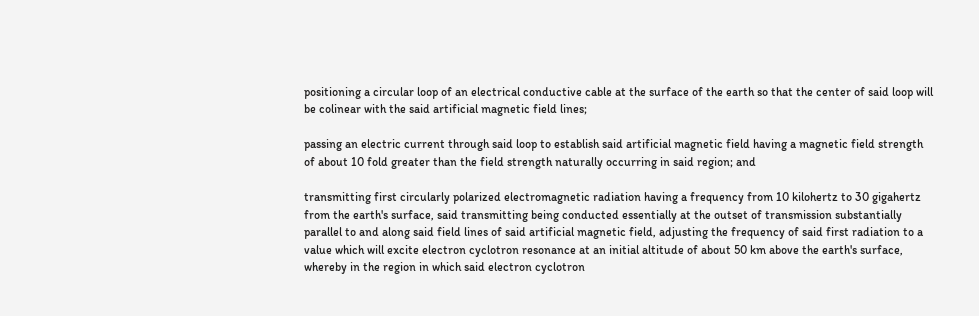positioning a circular loop of an electrical conductive cable at the surface of the earth so that the center of said loop will be colinear with the said artificial magnetic field lines;

passing an electric current through said loop to establish said artificial magnetic field having a magnetic field strength of about 10 fold greater than the field strength naturally occurring in said region; and

transmitting first circularly polarized electromagnetic radiation having a frequency from 10 kilohertz to 30 gigahertz from the earth's surface, said transmitting being conducted essentially at the outset of transmission substantially parallel to and along said field lines of said artificial magnetic field, adjusting the frequency of said first radiation to a value which will excite electron cyclotron resonance at an initial altitude of about 50 km above the earth's surface, whereby in the region in which said electron cyclotron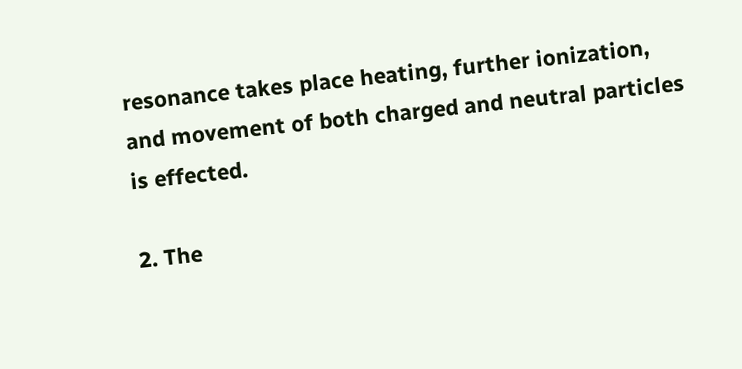resonance takes place heating, further ionization, and movement of both charged and neutral particles is effected.

2. The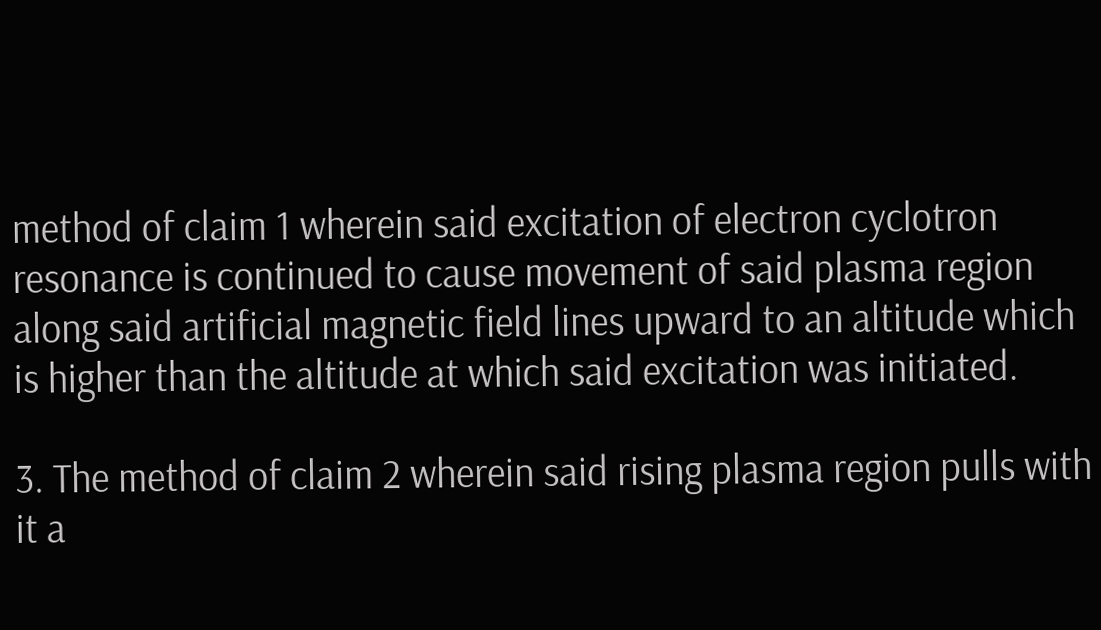method of claim 1 wherein said excitation of electron cyclotron resonance is continued to cause movement of said plasma region along said artificial magnetic field lines upward to an altitude which is higher than the altitude at which said excitation was initiated.

3. The method of claim 2 wherein said rising plasma region pulls with it a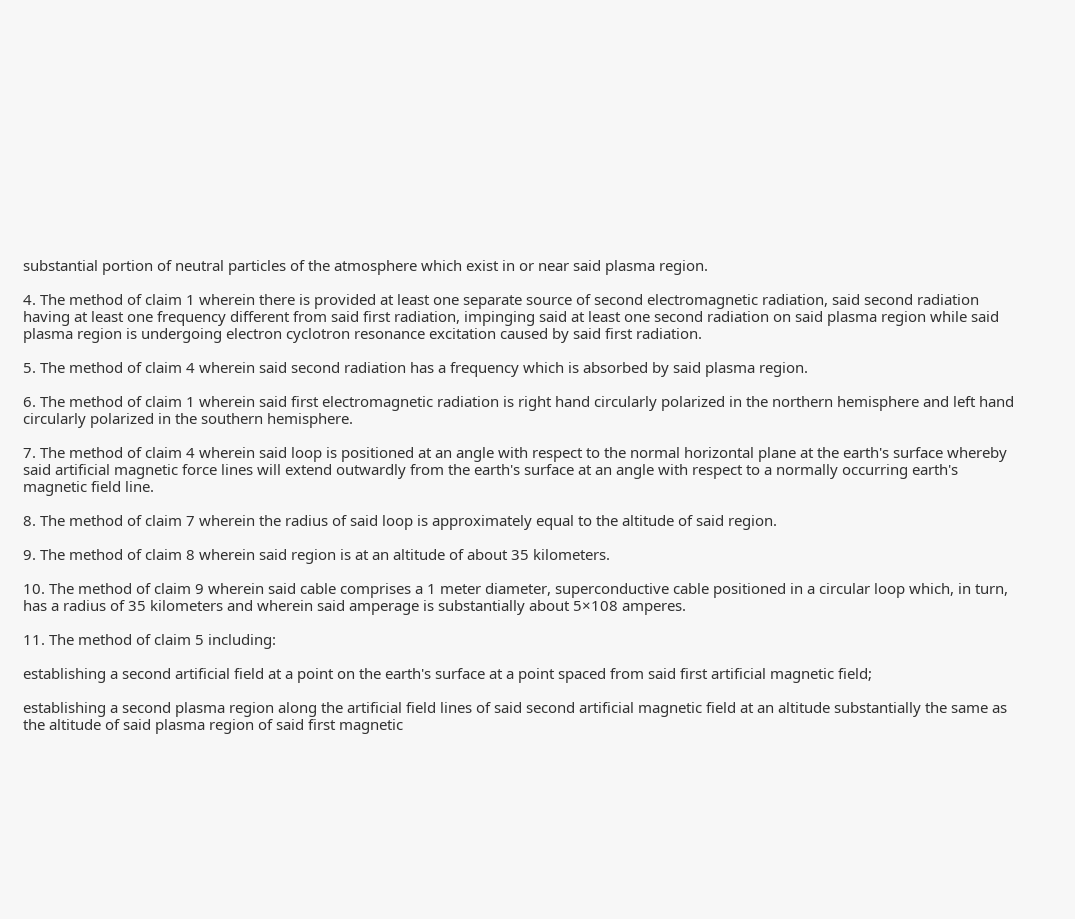substantial portion of neutral particles of the atmosphere which exist in or near said plasma region.

4. The method of claim 1 wherein there is provided at least one separate source of second electromagnetic radiation, said second radiation having at least one frequency different from said first radiation, impinging said at least one second radiation on said plasma region while said plasma region is undergoing electron cyclotron resonance excitation caused by said first radiation.

5. The method of claim 4 wherein said second radiation has a frequency which is absorbed by said plasma region.

6. The method of claim 1 wherein said first electromagnetic radiation is right hand circularly polarized in the northern hemisphere and left hand circularly polarized in the southern hemisphere.

7. The method of claim 4 wherein said loop is positioned at an angle with respect to the normal horizontal plane at the earth's surface whereby said artificial magnetic force lines will extend outwardly from the earth's surface at an angle with respect to a normally occurring earth's magnetic field line.

8. The method of claim 7 wherein the radius of said loop is approximately equal to the altitude of said region.

9. The method of claim 8 wherein said region is at an altitude of about 35 kilometers.

10. The method of claim 9 wherein said cable comprises a 1 meter diameter, superconductive cable positioned in a circular loop which, in turn, has a radius of 35 kilometers and wherein said amperage is substantially about 5×108 amperes.

11. The method of claim 5 including:

establishing a second artificial field at a point on the earth's surface at a point spaced from said first artificial magnetic field;

establishing a second plasma region along the artificial field lines of said second artificial magnetic field at an altitude substantially the same as the altitude of said plasma region of said first magnetic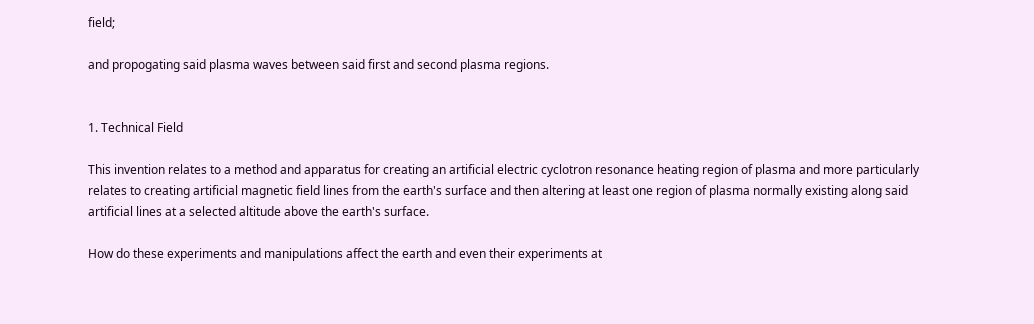field;

and propogating said plasma waves between said first and second plasma regions.


1. Technical Field

This invention relates to a method and apparatus for creating an artificial electric cyclotron resonance heating region of plasma and more particularly relates to creating artificial magnetic field lines from the earth's surface and then altering at least one region of plasma normally existing along said artificial lines at a selected altitude above the earth's surface.

How do these experiments and manipulations affect the earth and even their experiments at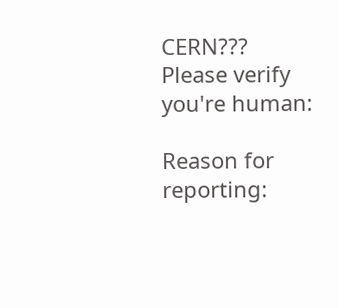CERN???
Please verify you're human:

Reason for reporting: